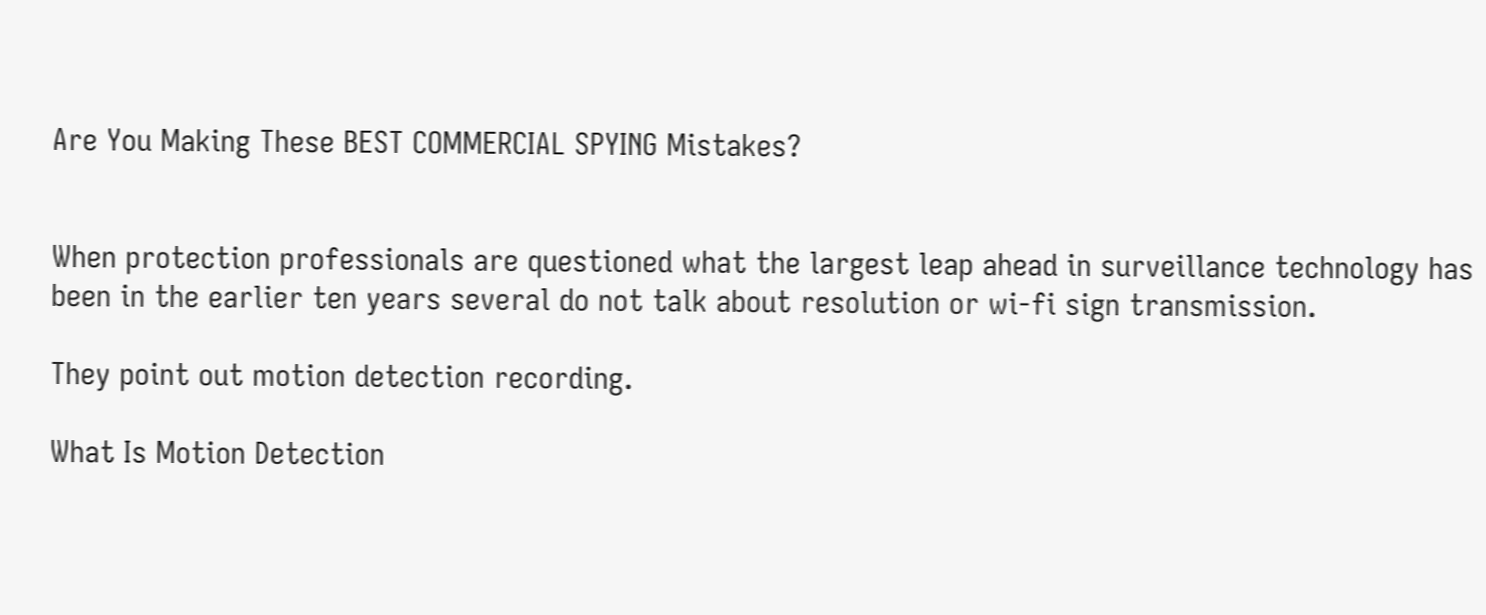Are You Making These BEST COMMERCIAL SPYING Mistakes?


When protection professionals are questioned what the largest leap ahead in surveillance technology has been in the earlier ten years several do not talk about resolution or wi-fi sign transmission.

They point out motion detection recording.

What Is Motion Detection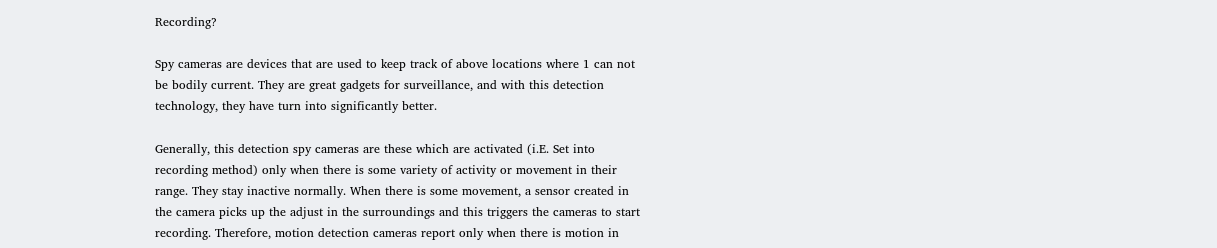Recording?

Spy cameras are devices that are used to keep track of above locations where 1 can not be bodily current. They are great gadgets for surveillance, and with this detection technology, they have turn into significantly better.

Generally, this detection spy cameras are these which are activated (i.E. Set into recording method) only when there is some variety of activity or movement in their range. They stay inactive normally. When there is some movement, a sensor created in the camera picks up the adjust in the surroundings and this triggers the cameras to start recording. Therefore, motion detection cameras report only when there is motion in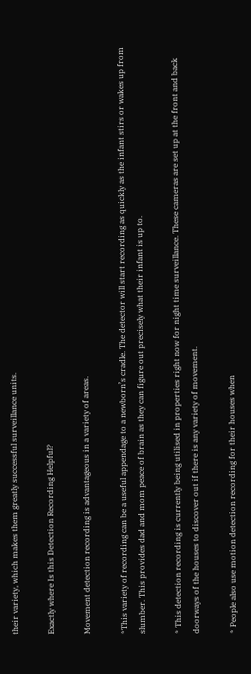their variety, which makes them greatly successful surveillance units.

Exactly where Is this Detection Recording Helpful?

Movement detection recording is advantageous in a variety of areas.

*This variety of recording can be a useful appendage to a newborn’s cradle. The detector will start recording as quickly as the infant stirs or wakes up from slumber. This provides dad and mom peace of brain as they can figure out precisely what their infant is up to.

* This detection recording is currently being utilised in properties right now for night time surveillance. These cameras are set up at the front and back doorways of the houses to discover out if there is any variety of movement.

* People also use motion detection recording for their houses when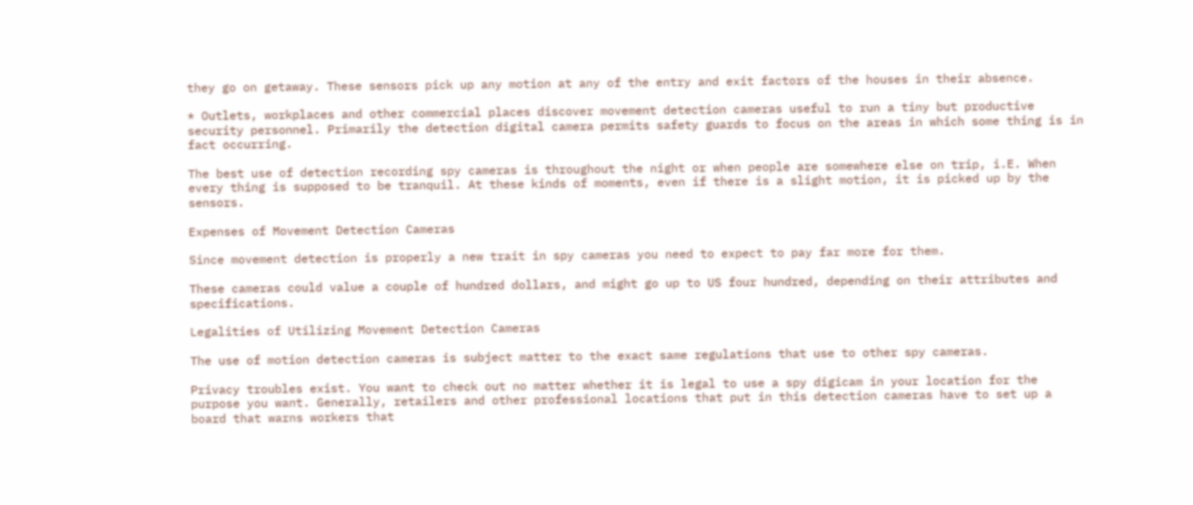they go on getaway. These sensors pick up any motion at any of the entry and exit factors of the houses in their absence.

* Outlets, workplaces and other commercial places discover movement detection cameras useful to run a tiny but productive security personnel. Primarily the detection digital camera permits safety guards to focus on the areas in which some thing is in fact occurring.

The best use of detection recording spy cameras is throughout the night or when people are somewhere else on trip, i.E. When every thing is supposed to be tranquil. At these kinds of moments, even if there is a slight motion, it is picked up by the sensors.

Expenses of Movement Detection Cameras

Since movement detection is properly a new trait in spy cameras you need to expect to pay far more for them.

These cameras could value a couple of hundred dollars, and might go up to US four hundred, depending on their attributes and specifications.

Legalities of Utilizing Movement Detection Cameras

The use of motion detection cameras is subject matter to the exact same regulations that use to other spy cameras.

Privacy troubles exist. You want to check out no matter whether it is legal to use a spy digicam in your location for the purpose you want. Generally, retailers and other professional locations that put in this detection cameras have to set up a board that warns workers that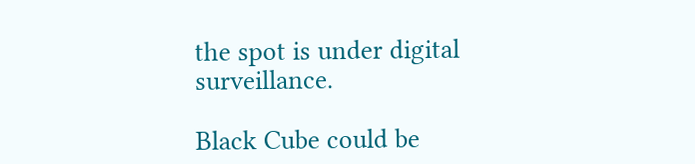the spot is under digital surveillance.

Black Cube could be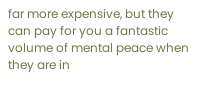far more expensive, but they can pay for you a fantastic volume of mental peace when they are in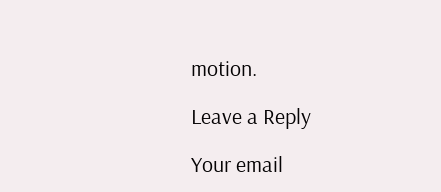motion.

Leave a Reply

Your email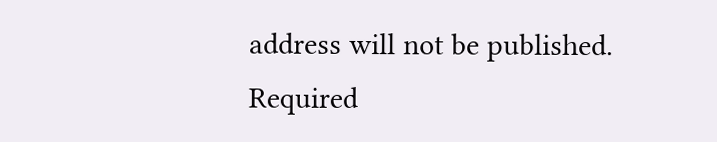address will not be published. Required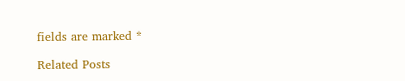fields are marked *

Related Posts